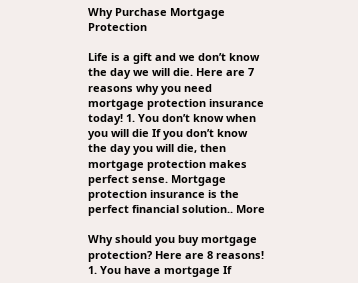Why Purchase Mortgage Protection

Life is a gift and we don’t know the day we will die. Here are 7 reasons why you need mortgage protection insurance today! 1. You don’t know when you will die If you don’t know the day you will die, then mortgage protection makes perfect sense. Mortgage protection insurance is the perfect financial solution.. More

Why should you buy mortgage protection? Here are 8 reasons! 1. You have a mortgage If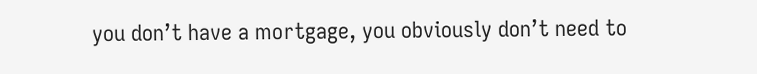you don’t have a mortgage, you obviously don’t need to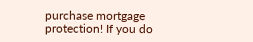purchase mortgage protection! If you do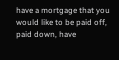have a mortgage that you would like to be paid off, paid down, have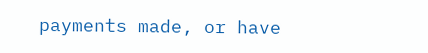payments made, or have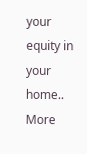your equity in your home.. More